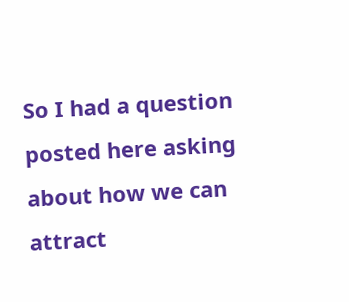So I had a question posted here asking about how we can attract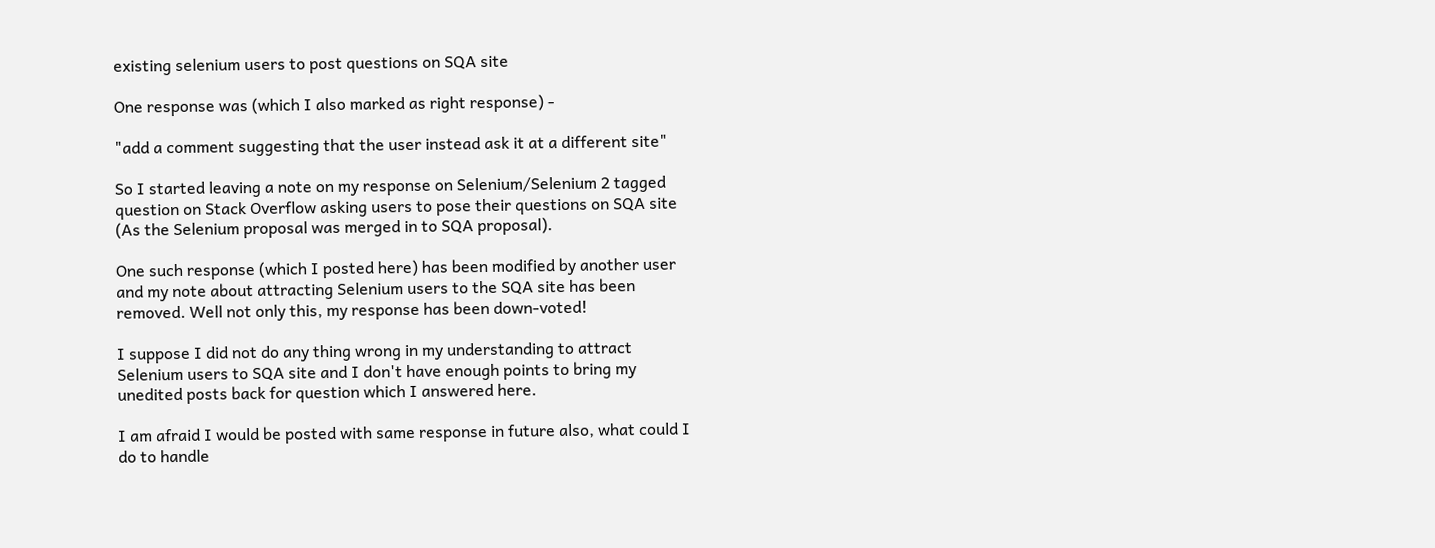existing selenium users to post questions on SQA site

One response was (which I also marked as right response) -

"add a comment suggesting that the user instead ask it at a different site"

So I started leaving a note on my response on Selenium/Selenium 2 tagged question on Stack Overflow asking users to pose their questions on SQA site (As the Selenium proposal was merged in to SQA proposal).

One such response (which I posted here) has been modified by another user and my note about attracting Selenium users to the SQA site has been removed. Well not only this, my response has been down-voted!

I suppose I did not do any thing wrong in my understanding to attract Selenium users to SQA site and I don't have enough points to bring my unedited posts back for question which I answered here.

I am afraid I would be posted with same response in future also, what could I do to handle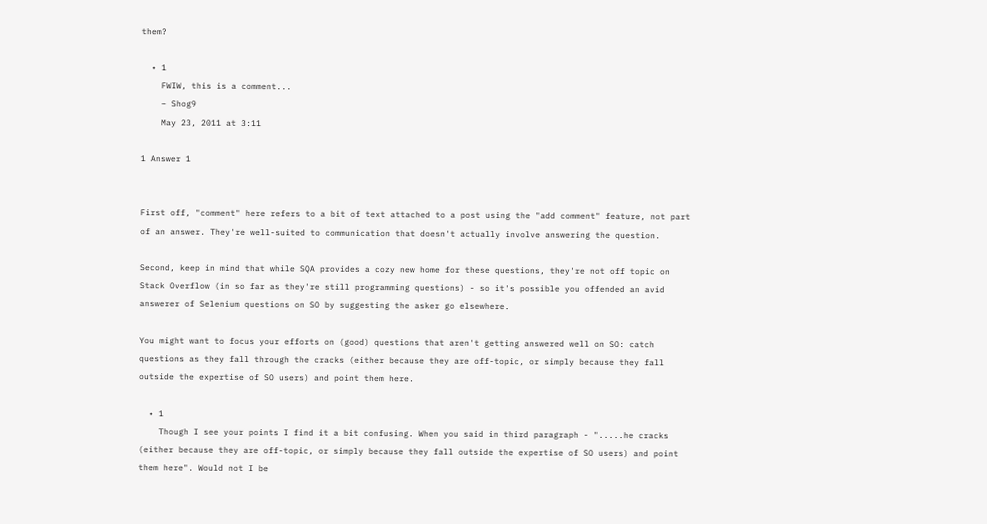them?

  • 1
    FWIW, this is a comment...
    – Shog9
    May 23, 2011 at 3:11

1 Answer 1


First off, "comment" here refers to a bit of text attached to a post using the "add comment" feature, not part of an answer. They're well-suited to communication that doesn't actually involve answering the question.

Second, keep in mind that while SQA provides a cozy new home for these questions, they're not off topic on Stack Overflow (in so far as they're still programming questions) - so it's possible you offended an avid answerer of Selenium questions on SO by suggesting the asker go elsewhere.

You might want to focus your efforts on (good) questions that aren't getting answered well on SO: catch questions as they fall through the cracks (either because they are off-topic, or simply because they fall outside the expertise of SO users) and point them here.

  • 1
    Though I see your points I find it a bit confusing. When you said in third paragraph - ".....he cracks (either because they are off-topic, or simply because they fall outside the expertise of SO users) and point them here". Would not I be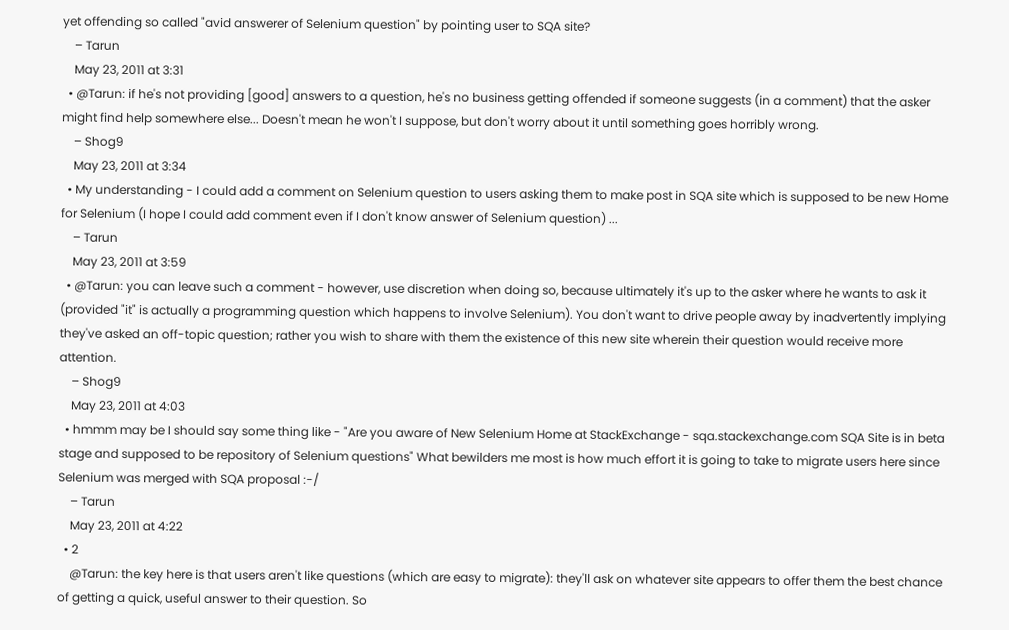yet offending so called "avid answerer of Selenium question" by pointing user to SQA site?
    – Tarun
    May 23, 2011 at 3:31
  • @Tarun: if he's not providing [good] answers to a question, he's no business getting offended if someone suggests (in a comment) that the asker might find help somewhere else... Doesn't mean he won't I suppose, but don't worry about it until something goes horribly wrong.
    – Shog9
    May 23, 2011 at 3:34
  • My understanding - I could add a comment on Selenium question to users asking them to make post in SQA site which is supposed to be new Home for Selenium (I hope I could add comment even if I don't know answer of Selenium question) ...
    – Tarun
    May 23, 2011 at 3:59
  • @Tarun: you can leave such a comment - however, use discretion when doing so, because ultimately it's up to the asker where he wants to ask it (provided "it" is actually a programming question which happens to involve Selenium). You don't want to drive people away by inadvertently implying they've asked an off-topic question; rather you wish to share with them the existence of this new site wherein their question would receive more attention.
    – Shog9
    May 23, 2011 at 4:03
  • hmmm may be I should say some thing like - "Are you aware of New Selenium Home at StackExchange - sqa.stackexchange.com SQA Site is in beta stage and supposed to be repository of Selenium questions" What bewilders me most is how much effort it is going to take to migrate users here since Selenium was merged with SQA proposal :-/
    – Tarun
    May 23, 2011 at 4:22
  • 2
    @Tarun: the key here is that users aren't like questions (which are easy to migrate): they'll ask on whatever site appears to offer them the best chance of getting a quick, useful answer to their question. So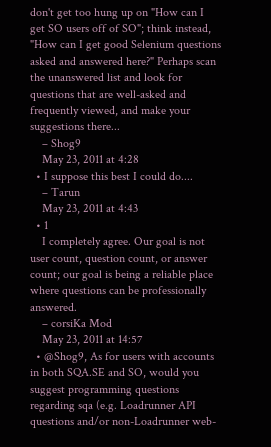don't get too hung up on "How can I get SO users off of SO"; think instead, "How can I get good Selenium questions asked and answered here?" Perhaps scan the unanswered list and look for questions that are well-asked and frequently viewed, and make your suggestions there...
    – Shog9
    May 23, 2011 at 4:28
  • I suppose this best I could do....
    – Tarun
    May 23, 2011 at 4:43
  • 1
    I completely agree. Our goal is not user count, question count, or answer count; our goal is being a reliable place where questions can be professionally answered.
    – corsiKa Mod
    May 23, 2011 at 14:57
  • @Shog9, As for users with accounts in both SQA.SE and SO, would you suggest programming questions regarding sqa (e.g. Loadrunner API questions and/or non-Loadrunner web-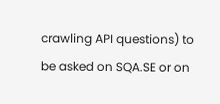crawling API questions) to be asked on SQA.SE or on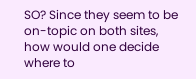SO? Since they seem to be on-topic on both sites, how would one decide where to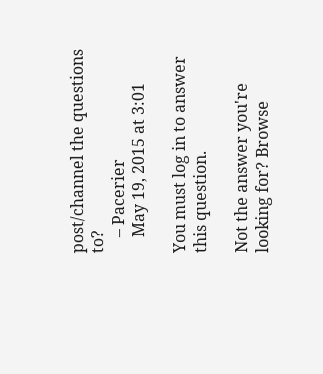post/channel the questions to?
    – Pacerier
    May 19, 2015 at 3:01

You must log in to answer this question.

Not the answer you're looking for? Browse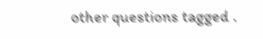other questions tagged .